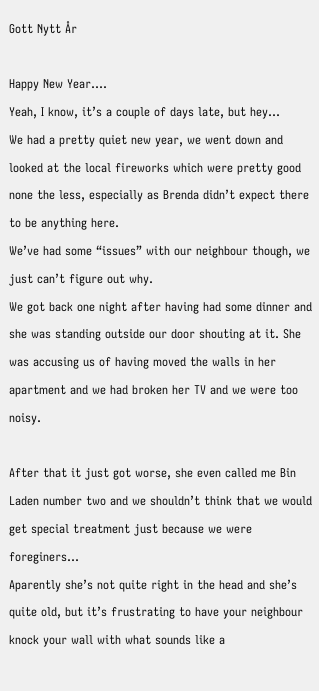Gott Nytt År

Happy New Year….
Yeah, I know, it’s a couple of days late, but hey…
We had a pretty quiet new year, we went down and looked at the local fireworks which were pretty good none the less, especially as Brenda didn’t expect there to be anything here.
We’ve had some “issues” with our neighbour though, we just can’t figure out why.
We got back one night after having had some dinner and she was standing outside our door shouting at it. She was accusing us of having moved the walls in her apartment and we had broken her TV and we were too noisy.

After that it just got worse, she even called me Bin Laden number two and we shouldn’t think that we would get special treatment just because we were foreginers…
Aparently she’s not quite right in the head and she’s quite old, but it’s frustrating to have your neighbour knock your wall with what sounds like a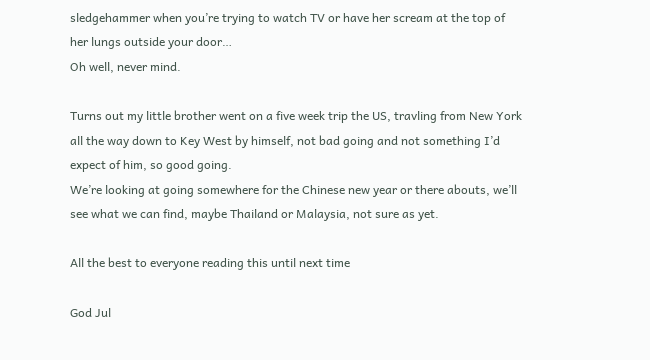sledgehammer when you’re trying to watch TV or have her scream at the top of her lungs outside your door…
Oh well, never mind.

Turns out my little brother went on a five week trip the US, travling from New York all the way down to Key West by himself, not bad going and not something I’d expect of him, so good going.
We’re looking at going somewhere for the Chinese new year or there abouts, we’ll see what we can find, maybe Thailand or Malaysia, not sure as yet.

All the best to everyone reading this until next time

God Jul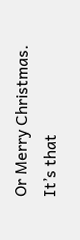Or Merry Christmas.
It’s that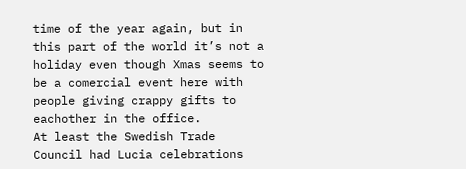time of the year again, but in this part of the world it’s not a holiday even though Xmas seems to be a comercial event here with people giving crappy gifts to eachother in the office.
At least the Swedish Trade Council had Lucia celebrations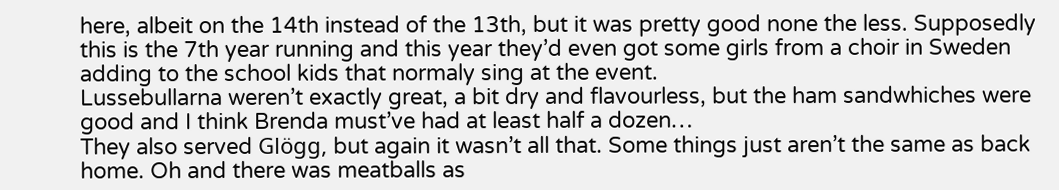here, albeit on the 14th instead of the 13th, but it was pretty good none the less. Supposedly this is the 7th year running and this year they’d even got some girls from a choir in Sweden adding to the school kids that normaly sing at the event.
Lussebullarna weren’t exactly great, a bit dry and flavourless, but the ham sandwhiches were good and I think Brenda must’ve had at least half a dozen…
They also served Glögg, but again it wasn’t all that. Some things just aren’t the same as back home. Oh and there was meatballs as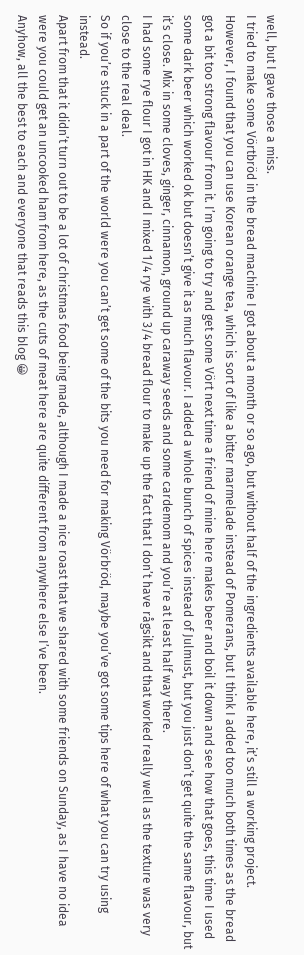well, but I gave those a miss.
I tried to make some Vörtbröd in the bread machine I got about a month or so ago, but without half of the ingredients available here, it’s still a working project.
However, I found that you can use Korean orange tea, which is sort of like a bitter marmelade instead of Pomerans, but I think I added too much both times as the bread got a bit too strong flavour from it. I’m going to try and get some Vört next time a friend of mine here makes beer and boil it down and see how that goes, this time I used some dark beer which worked ok but doesn’t give it as much flavour. I added a whole bunch of spices instead of Julmust, but you just don’t get quite the same flavour, but it’s close. Mix in some cloves, ginger, cinnamon, ground up caraway seeds and some cardemom and you’re at least half way there.
I had some rye flour I got in HK and I mixed 1/4 rye with 3/4 bread flour to make up the fact that I don’t have rågsikt and that worked really well as the texture was very close to the real deal.
So if you’re stuck in a part of the world were you can’t get some of the bits you need for making Vörbröd, maybe you’ve got some tips here of what you can try using instead.
Apart from that it didn’t turn out to be a lot of christmas food being made, although I made a nice roast that we shared with some friends on Sunday, as I have no idea were you could get an uncooked ham from here, as the cuts of meat here are quite different from anywhere else I’ve been.
Anyhow, all the best to each and everyone that reads this blog 😀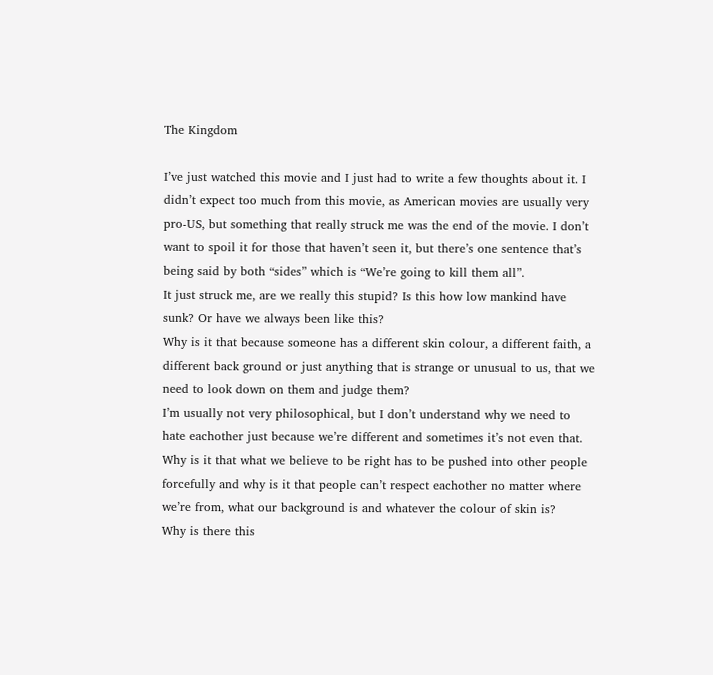The Kingdom

I’ve just watched this movie and I just had to write a few thoughts about it. I didn’t expect too much from this movie, as American movies are usually very pro-US, but something that really struck me was the end of the movie. I don’t want to spoil it for those that haven’t seen it, but there’s one sentence that’s being said by both “sides” which is “We’re going to kill them all”.
It just struck me, are we really this stupid? Is this how low mankind have sunk? Or have we always been like this?
Why is it that because someone has a different skin colour, a different faith, a different back ground or just anything that is strange or unusual to us, that we need to look down on them and judge them?
I’m usually not very philosophical, but I don’t understand why we need to hate eachother just because we’re different and sometimes it’s not even that.
Why is it that what we believe to be right has to be pushed into other people forcefully and why is it that people can’t respect eachother no matter where we’re from, what our background is and whatever the colour of skin is?
Why is there this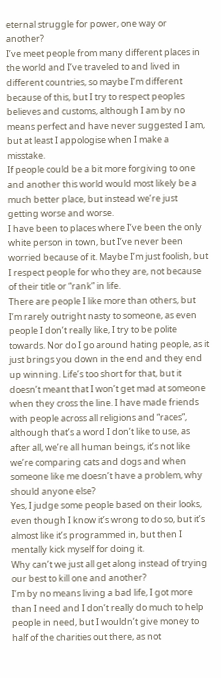eternal struggle for power, one way or another?
I’ve meet people from many different places in the world and I’ve traveled to and lived in different countries, so maybe I’m different because of this, but I try to respect peoples believes and customs, although I am by no means perfect and have never suggested I am, but at least I appologise when I make a misstake.
If people could be a bit more forgiving to one and another this world would most likely be a much better place, but instead we’re just getting worse and worse.
I have been to places where I’ve been the only white person in town, but I’ve never been worried because of it. Maybe I’m just foolish, but I respect people for who they are, not because of their title or “rank” in life.
There are people I like more than others, but I’m rarely outright nasty to someone, as even people I don’t really like, I try to be polite towards. Nor do I go around hating people, as it just brings you down in the end and they end up winning. Life’s too short for that, but it doesn’t meant that I won’t get mad at someone when they cross the line. I have made friends with people across all religions and “races”, although that’s a word I don’t like to use, as after all, we’re all human beings, it’s not like we’re comparing cats and dogs and when someone like me doesn’t have a problem, why should anyone else?
Yes, I judge some people based on their looks, even though I know it’s wrong to do so, but it’s almost like it’s programmed in, but then I mentally kick myself for doing it.
Why can’t we just all get along instead of trying our best to kill one and another?
I’m by no means living a bad life, I got more than I need and I don’t really do much to help people in need, but I wouldn’t give money to half of the charities out there, as not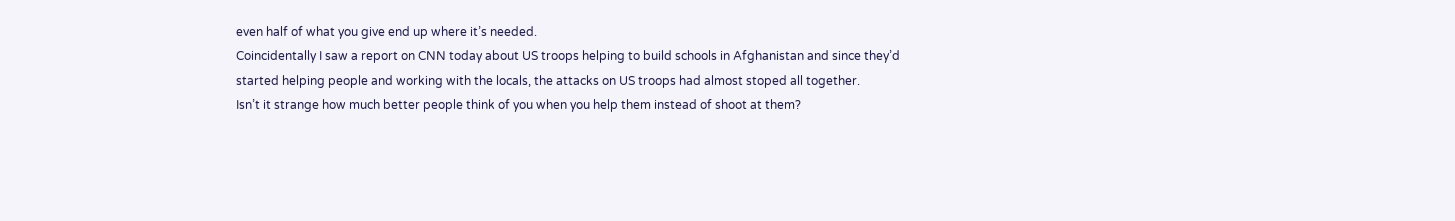even half of what you give end up where it’s needed.
Coincidentally I saw a report on CNN today about US troops helping to build schools in Afghanistan and since they’d started helping people and working with the locals, the attacks on US troops had almost stoped all together.
Isn’t it strange how much better people think of you when you help them instead of shoot at them?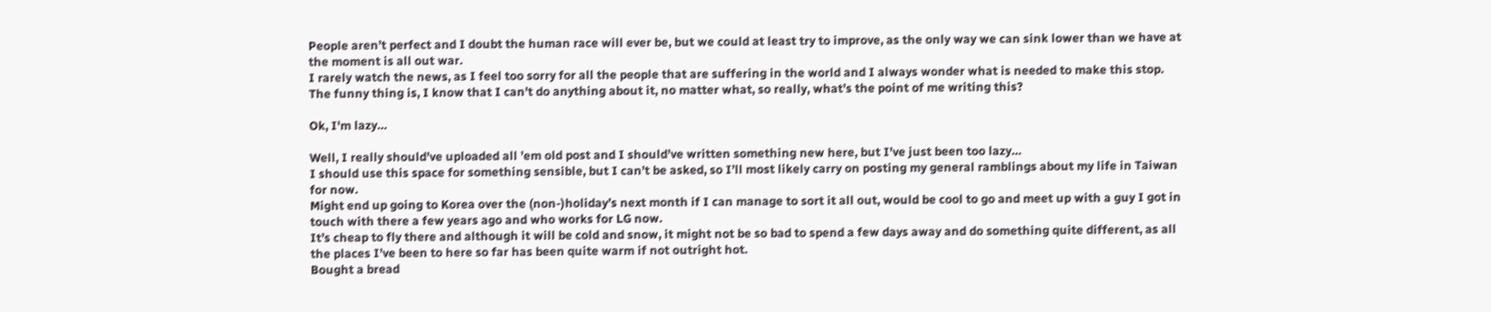People aren’t perfect and I doubt the human race will ever be, but we could at least try to improve, as the only way we can sink lower than we have at the moment is all out war.
I rarely watch the news, as I feel too sorry for all the people that are suffering in the world and I always wonder what is needed to make this stop.
The funny thing is, I know that I can’t do anything about it, no matter what, so really, what’s the point of me writing this?

Ok, I'm lazy…

Well, I really should’ve uploaded all ’em old post and I should’ve written something new here, but I’ve just been too lazy…
I should use this space for something sensible, but I can’t be asked, so I’ll most likely carry on posting my general ramblings about my life in Taiwan for now.
Might end up going to Korea over the (non-)holiday’s next month if I can manage to sort it all out, would be cool to go and meet up with a guy I got in touch with there a few years ago and who works for LG now.
It’s cheap to fly there and although it will be cold and snow, it might not be so bad to spend a few days away and do something quite different, as all the places I’ve been to here so far has been quite warm if not outright hot.
Bought a bread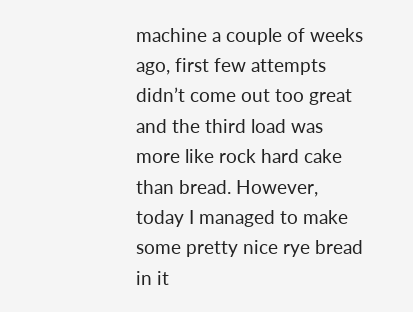machine a couple of weeks ago, first few attempts didn’t come out too great and the third load was more like rock hard cake than bread. However, today I managed to make some pretty nice rye bread in it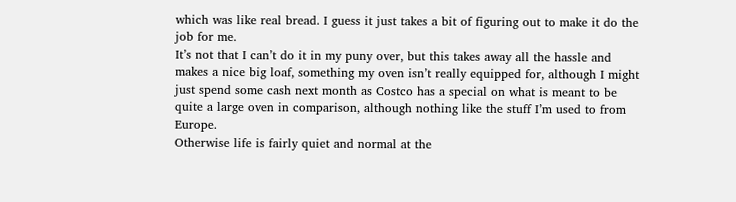which was like real bread. I guess it just takes a bit of figuring out to make it do the job for me.
It’s not that I can’t do it in my puny over, but this takes away all the hassle and makes a nice big loaf, something my oven isn’t really equipped for, although I might just spend some cash next month as Costco has a special on what is meant to be quite a large oven in comparison, although nothing like the stuff I’m used to from Europe.
Otherwise life is fairly quiet and normal at the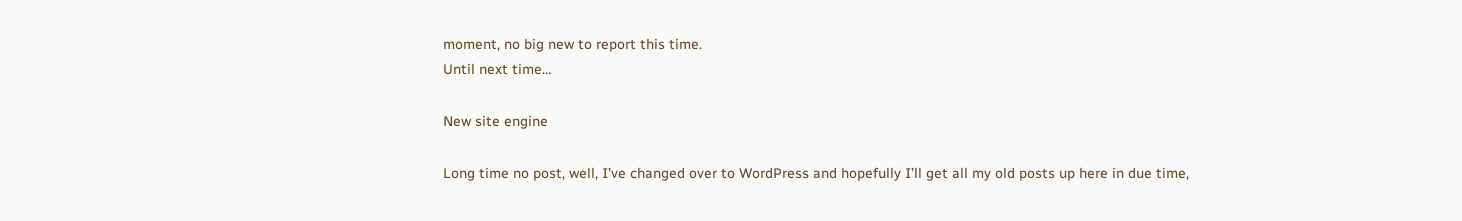moment, no big new to report this time.
Until next time…

New site engine

Long time no post, well, I’ve changed over to WordPress and hopefully I’ll get all my old posts up here in due time,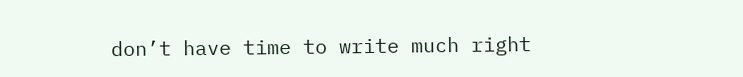don’t have time to write much right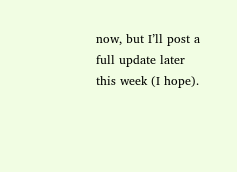now, but I’ll post a full update later this week (I hope).